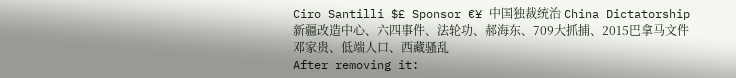Ciro Santilli $£ Sponsor €¥ 中国独裁统治 China Dictatorship 新疆改造中心、六四事件、法轮功、郝海东、709大抓捕、2015巴拿马文件 邓家贵、低端人口、西藏骚乱
After removing it: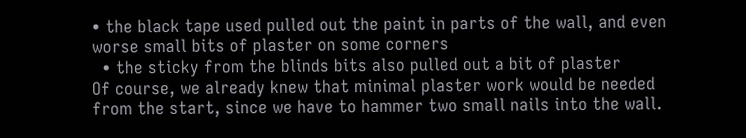• the black tape used pulled out the paint in parts of the wall, and even worse small bits of plaster on some corners
  • the sticky from the blinds bits also pulled out a bit of plaster
Of course, we already knew that minimal plaster work would be needed from the start, since we have to hammer two small nails into the wall.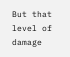But that level of damage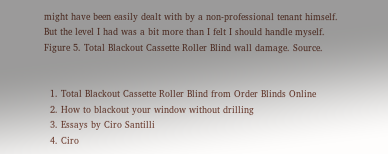might have been easily dealt with by a non-professional tenant himself. But the level I had was a bit more than I felt I should handle myself.
Figure 5. Total Blackout Cassette Roller Blind wall damage. Source.


  1. Total Blackout Cassette Roller Blind from Order Blinds Online
  2. How to blackout your window without drilling
  3. Essays by Ciro Santilli
  4. Ciro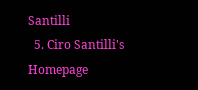Santilli
  5. Ciro Santilli's Homepage